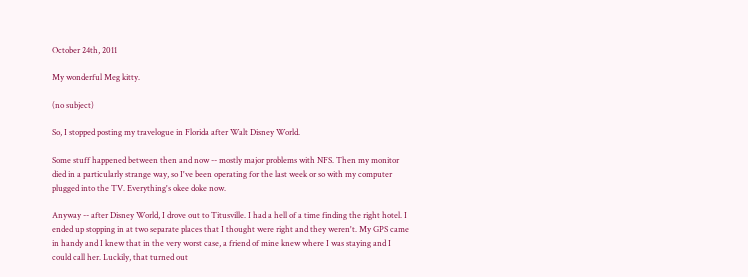October 24th, 2011

My wonderful Meg kitty.

(no subject)

So, I stopped posting my travelogue in Florida after Walt Disney World.

Some stuff happened between then and now -- mostly major problems with NFS. Then my monitor died in a particularly strange way, so I've been operating for the last week or so with my computer plugged into the TV. Everything's okee doke now.

Anyway -- after Disney World, I drove out to Titusville. I had a hell of a time finding the right hotel. I ended up stopping in at two separate places that I thought were right and they weren't. My GPS came in handy and I knew that in the very worst case, a friend of mine knew where I was staying and I could call her. Luckily, that turned out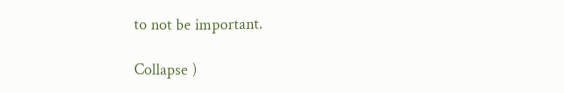to not be important.

Collapse )